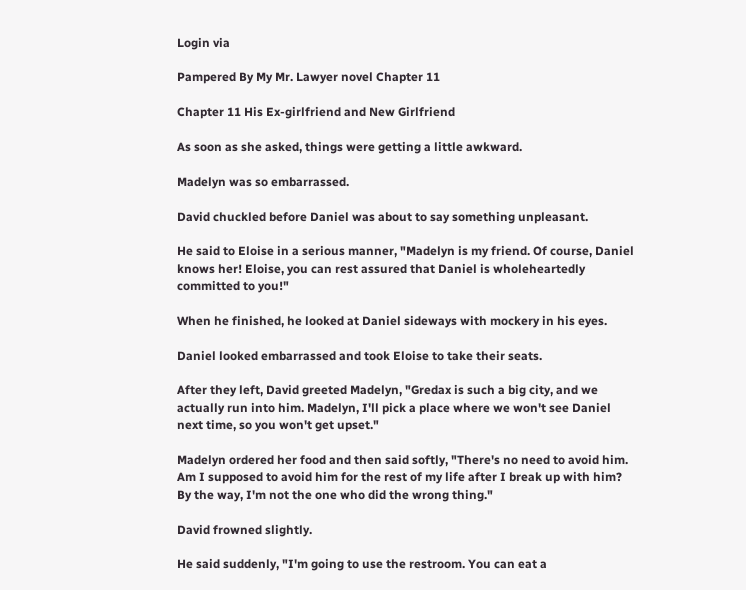Login via

Pampered By My Mr. Lawyer novel Chapter 11

Chapter 11 His Ex-girlfriend and New Girlfriend

As soon as she asked, things were getting a little awkward.

Madelyn was so embarrassed.

David chuckled before Daniel was about to say something unpleasant.

He said to Eloise in a serious manner, "Madelyn is my friend. Of course, Daniel knows her! Eloise, you can rest assured that Daniel is wholeheartedly committed to you!"

When he finished, he looked at Daniel sideways with mockery in his eyes.

Daniel looked embarrassed and took Eloise to take their seats.

After they left, David greeted Madelyn, "Gredax is such a big city, and we actually run into him. Madelyn, I'll pick a place where we won't see Daniel next time, so you won't get upset."

Madelyn ordered her food and then said softly, "There's no need to avoid him. Am I supposed to avoid him for the rest of my life after I break up with him? By the way, I'm not the one who did the wrong thing."

David frowned slightly.

He said suddenly, "I'm going to use the restroom. You can eat a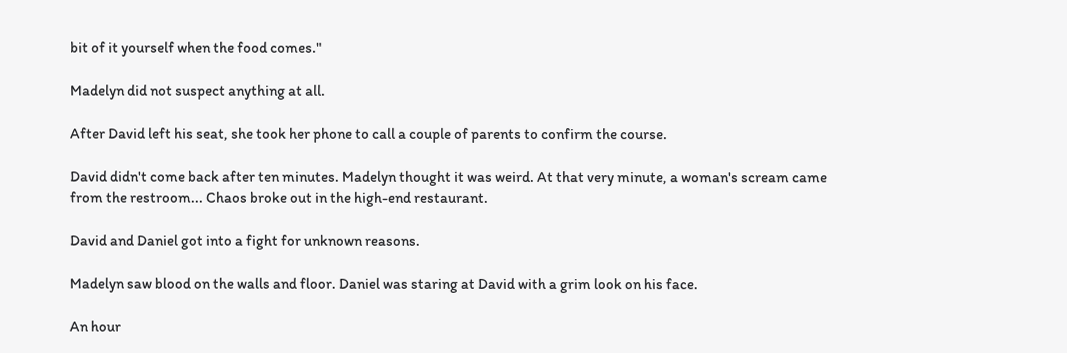bit of it yourself when the food comes."

Madelyn did not suspect anything at all.

After David left his seat, she took her phone to call a couple of parents to confirm the course.

David didn't come back after ten minutes. Madelyn thought it was weird. At that very minute, a woman's scream came from the restroom... Chaos broke out in the high-end restaurant.

David and Daniel got into a fight for unknown reasons.

Madelyn saw blood on the walls and floor. Daniel was staring at David with a grim look on his face.

An hour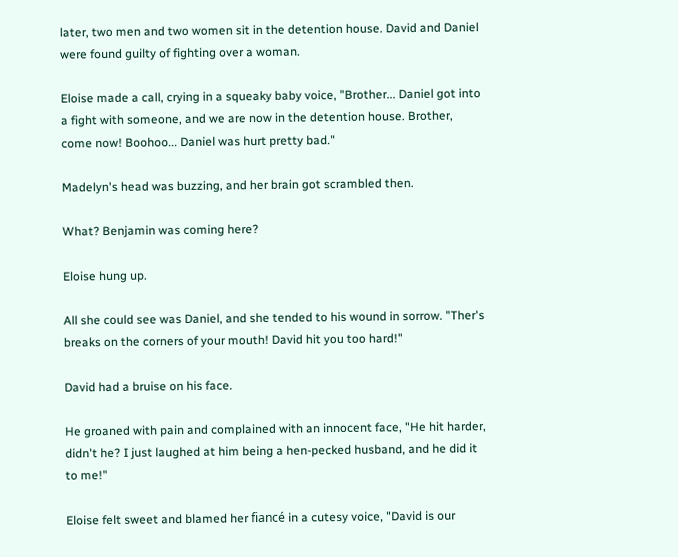later, two men and two women sit in the detention house. David and Daniel were found guilty of fighting over a woman.

Eloise made a call, crying in a squeaky baby voice, "Brother... Daniel got into a fight with someone, and we are now in the detention house. Brother, come now! Boohoo... Daniel was hurt pretty bad."

Madelyn's head was buzzing, and her brain got scrambled then.

What? Benjamin was coming here?

Eloise hung up.

All she could see was Daniel, and she tended to his wound in sorrow. "Ther's breaks on the corners of your mouth! David hit you too hard!"

David had a bruise on his face.

He groaned with pain and complained with an innocent face, "He hit harder, didn't he? I just laughed at him being a hen-pecked husband, and he did it to me!"

Eloise felt sweet and blamed her fiancé in a cutesy voice, "David is our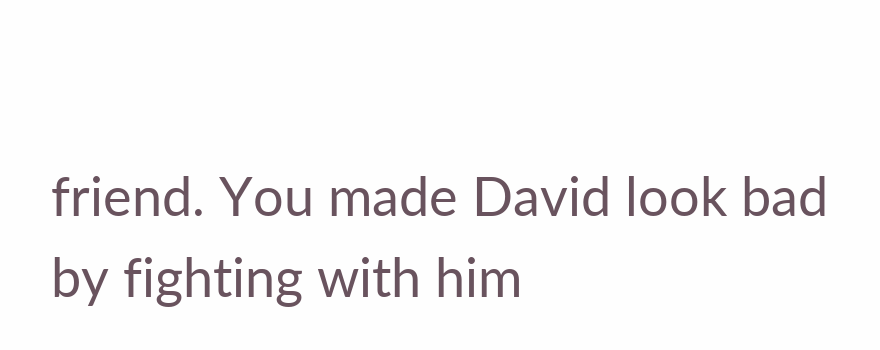friend. You made David look bad by fighting with him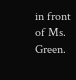in front of Ms. Green.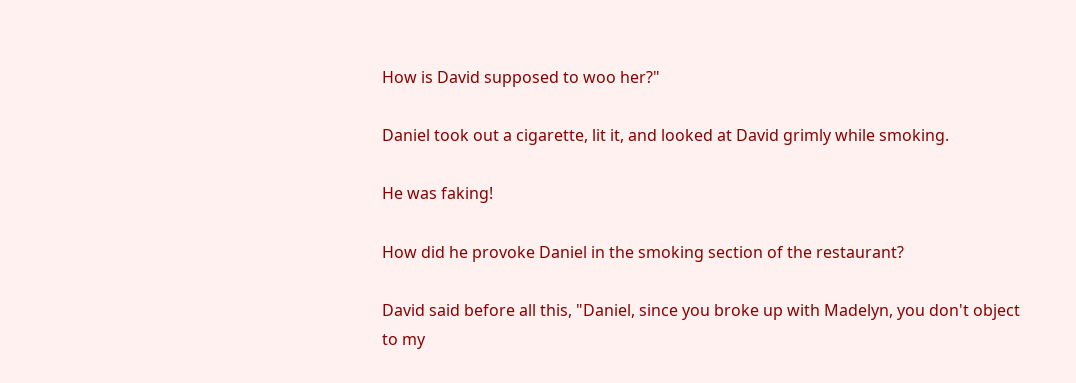How is David supposed to woo her?"

Daniel took out a cigarette, lit it, and looked at David grimly while smoking.

He was faking!

How did he provoke Daniel in the smoking section of the restaurant?

David said before all this, "Daniel, since you broke up with Madelyn, you don't object to my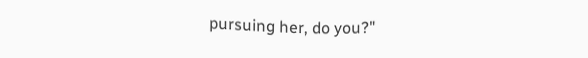pursuing her, do you?"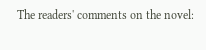The readers' comments on the novel: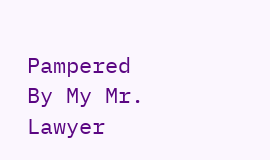Pampered By My Mr. Lawyer